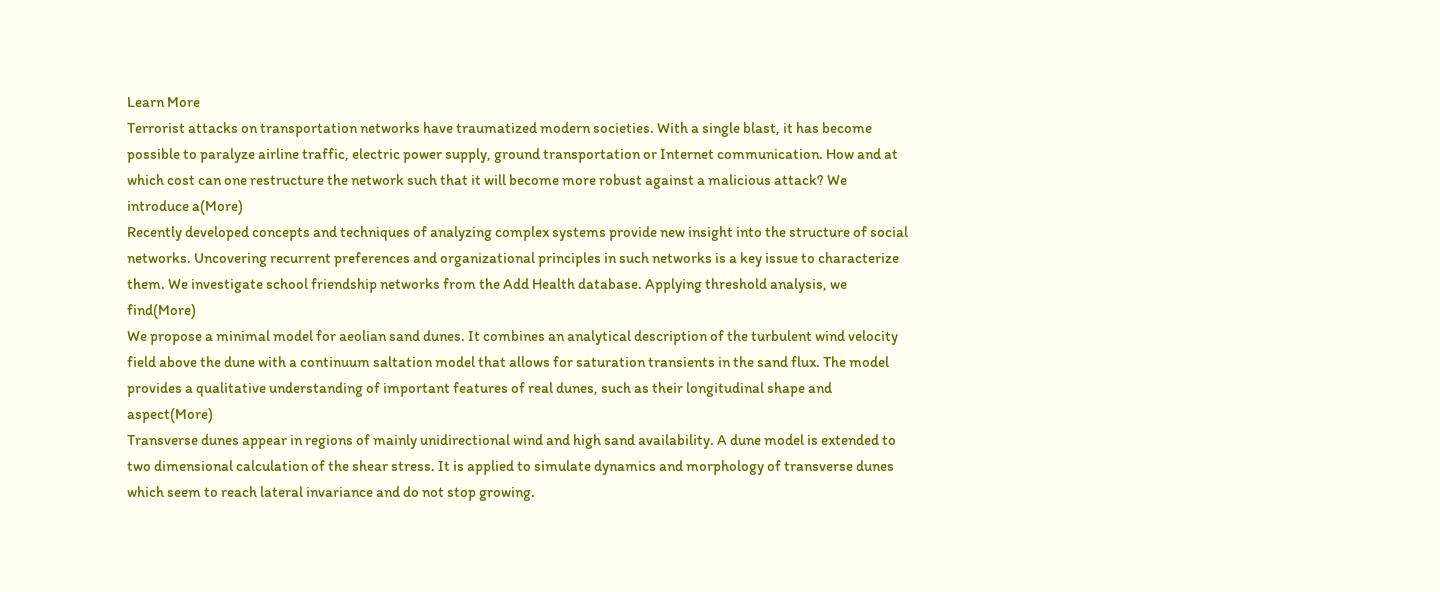Learn More
Terrorist attacks on transportation networks have traumatized modern societies. With a single blast, it has become possible to paralyze airline traffic, electric power supply, ground transportation or Internet communication. How and at which cost can one restructure the network such that it will become more robust against a malicious attack? We introduce a(More)
Recently developed concepts and techniques of analyzing complex systems provide new insight into the structure of social networks. Uncovering recurrent preferences and organizational principles in such networks is a key issue to characterize them. We investigate school friendship networks from the Add Health database. Applying threshold analysis, we find(More)
We propose a minimal model for aeolian sand dunes. It combines an analytical description of the turbulent wind velocity field above the dune with a continuum saltation model that allows for saturation transients in the sand flux. The model provides a qualitative understanding of important features of real dunes, such as their longitudinal shape and aspect(More)
Transverse dunes appear in regions of mainly unidirectional wind and high sand availability. A dune model is extended to two dimensional calculation of the shear stress. It is applied to simulate dynamics and morphology of transverse dunes which seem to reach lateral invariance and do not stop growing.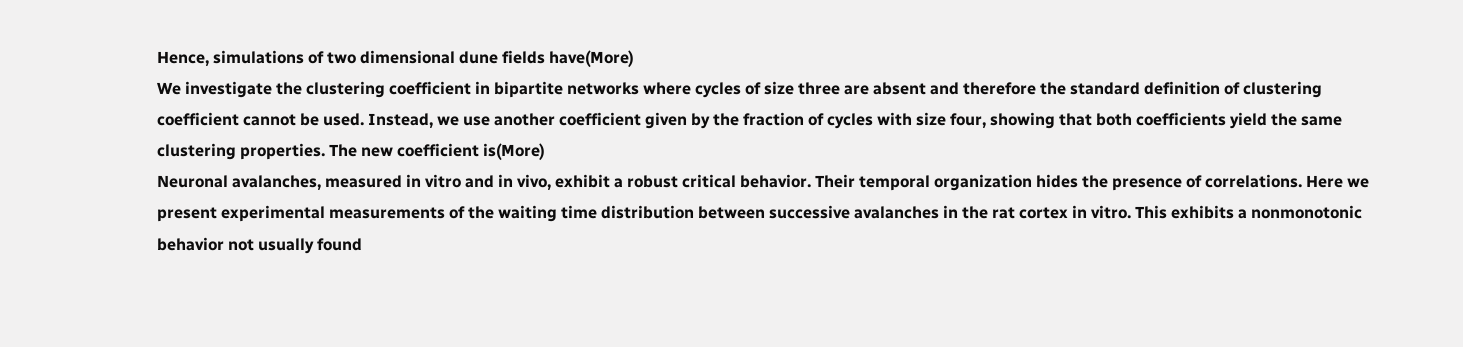Hence, simulations of two dimensional dune fields have(More)
We investigate the clustering coefficient in bipartite networks where cycles of size three are absent and therefore the standard definition of clustering coefficient cannot be used. Instead, we use another coefficient given by the fraction of cycles with size four, showing that both coefficients yield the same clustering properties. The new coefficient is(More)
Neuronal avalanches, measured in vitro and in vivo, exhibit a robust critical behavior. Their temporal organization hides the presence of correlations. Here we present experimental measurements of the waiting time distribution between successive avalanches in the rat cortex in vitro. This exhibits a nonmonotonic behavior not usually found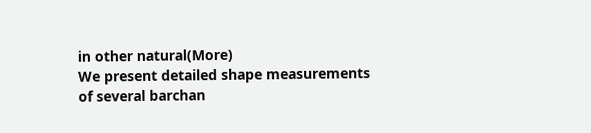in other natural(More)
We present detailed shape measurements of several barchan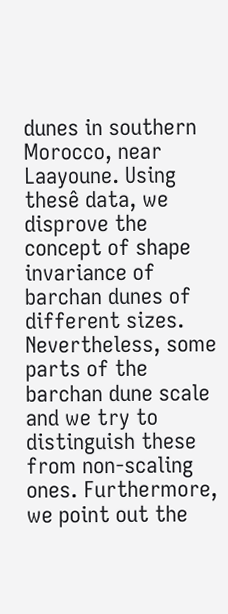dunes in southern Morocco, near Laayoune. Using thesê data, we disprove the concept of shape invariance of barchan dunes of different sizes. Nevertheless, some parts of the barchan dune scale and we try to distinguish these from non-scaling ones. Furthermore, we point out the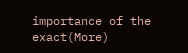importance of the exact(More)